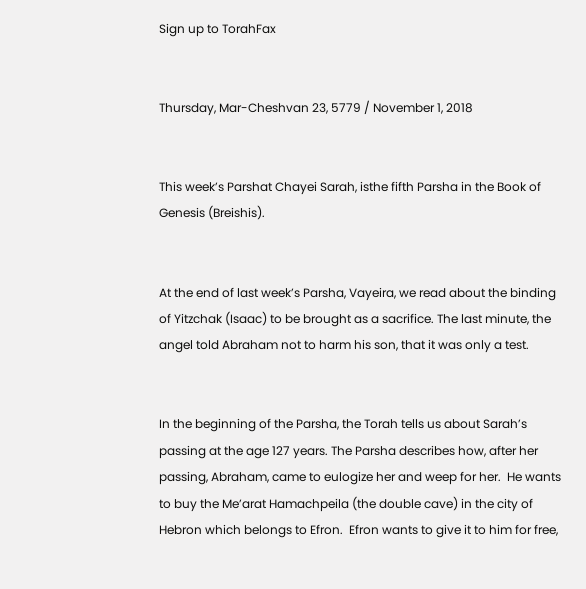Sign up to TorahFax


Thursday, Mar-Cheshvan 23, 5779 / November 1, 2018


This week’s Parshat Chayei Sarah, isthe fifth Parsha in the Book of Genesis (Breishis).


At the end of last week’s Parsha, Vayeira, we read about the binding of Yitzchak (Isaac) to be brought as a sacrifice. The last minute, the angel told Abraham not to harm his son, that it was only a test.


In the beginning of the Parsha, the Torah tells us about Sarah’s passing at the age 127 years. The Parsha describes how, after her passing, Abraham, came to eulogize her and weep for her.  He wants to buy the Me’arat Hamachpeila (the double cave) in the city of Hebron which belongs to Efron.  Efron wants to give it to him for free,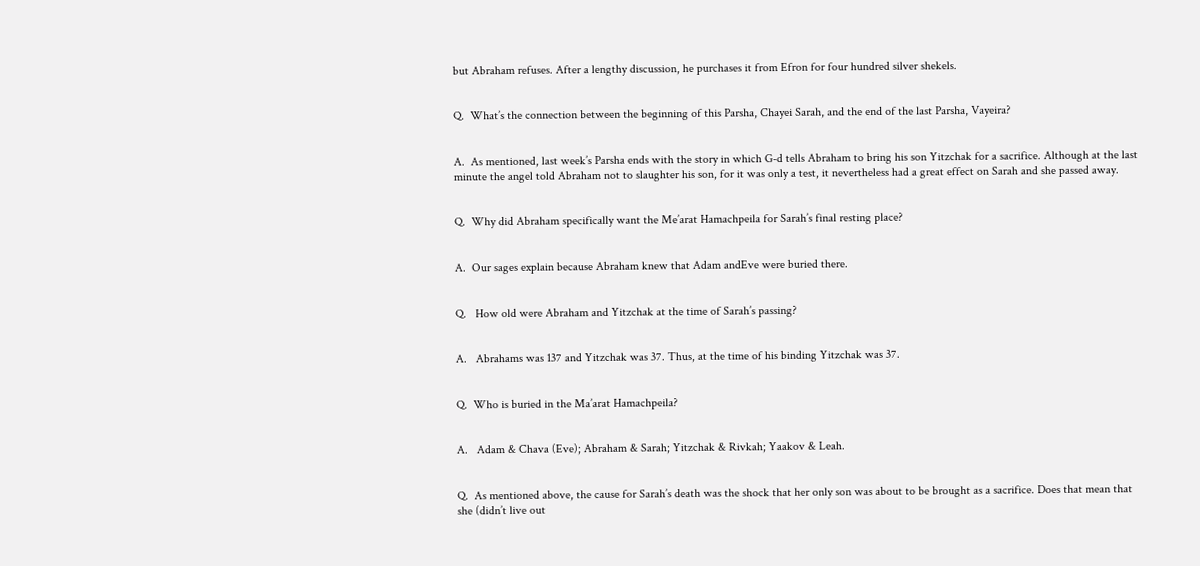but Abraham refuses. After a lengthy discussion, he purchases it from Efron for four hundred silver shekels.


Q.  What’s the connection between the beginning of this Parsha, Chayei Sarah, and the end of the last Parsha, Vayeira?


A.  As mentioned, last week’s Parsha ends with the story in which G-d tells Abraham to bring his son Yitzchak for a sacrifice. Although at the last minute the angel told Abraham not to slaughter his son, for it was only a test, it nevertheless had a great effect on Sarah and she passed away.


Q.  Why did Abraham specifically want the Me’arat Hamachpeila for Sarah’s final resting place?


A.  Our sages explain because Abraham knew that Adam andEve were buried there.


Q.   How old were Abraham and Yitzchak at the time of Sarah’s passing?


A.   Abrahams was 137 and Yitzchak was 37. Thus, at the time of his binding Yitzchak was 37.


Q.  Who is buried in the Ma’arat Hamachpeila?


A.   Adam & Chava (Eve); Abraham & Sarah; Yitzchak & Rivkah; Yaakov & Leah.


Q.  As mentioned above, the cause for Sarah’s death was the shock that her only son was about to be brought as a sacrifice. Does that mean that she (didn’t live out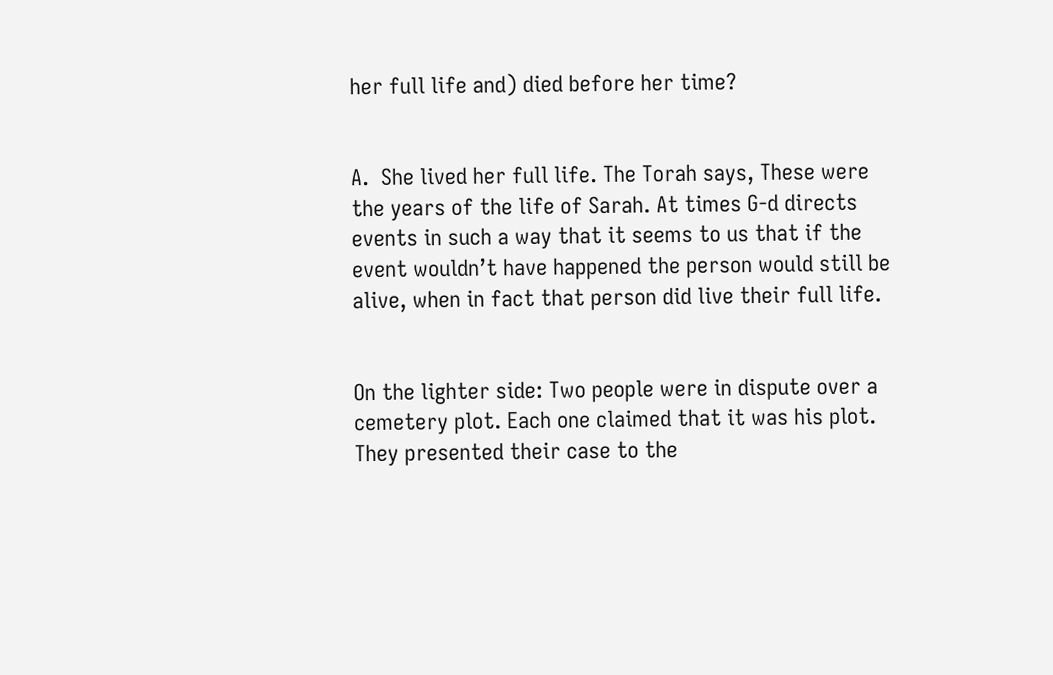her full life and) died before her time?


A.  She lived her full life. The Torah says, These were the years of the life of Sarah. At times G-d directs events in such a way that it seems to us that if the event wouldn’t have happened the person would still be alive, when in fact that person did live their full life.


On the lighter side: Two people were in dispute over a cemetery plot. Each one claimed that it was his plot. They presented their case to the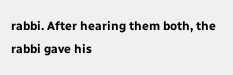rabbi. After hearing them both, the rabbi gave his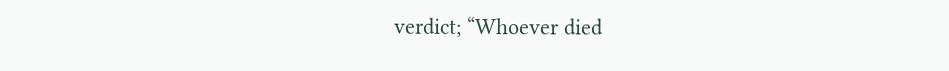verdict; “Whoever died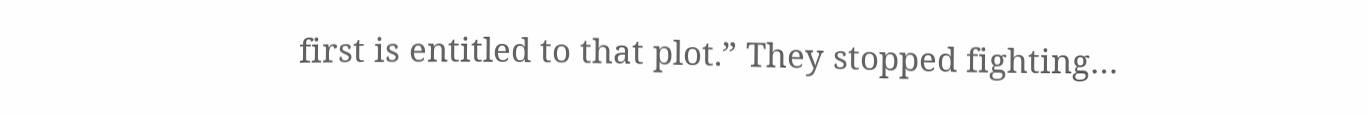first is entitled to that plot.” They stopped fighting…